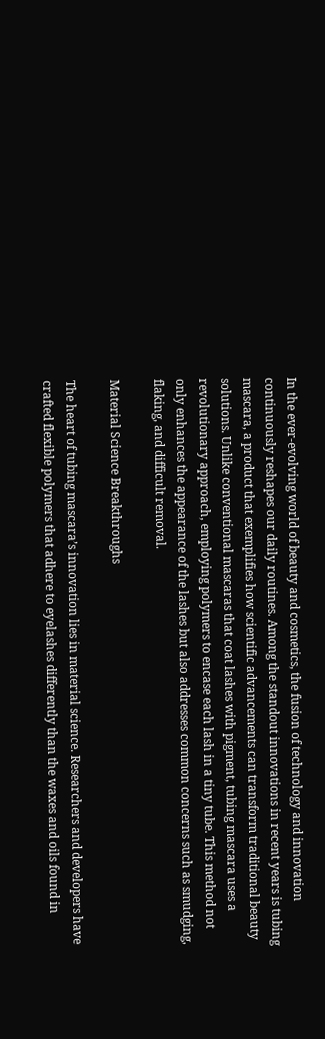In the ever-evolving world of beauty and cosmetics, the fusion of technology and innovation continuously reshapes our daily routines. Among the standout innovations in recent years is tubing mascara, a product that exemplifies how scientific advancements can transform traditional beauty solutions. Unlike conventional mascaras that coat lashes with pigment, tubing mascara uses a revolutionary approach, employing polymers to encase each lash in a tiny tube. This method not only enhances the appearance of the lashes but also addresses common concerns such as smudging, flaking, and difficult removal.

Material Science Breakthroughs

The heart of tubing mascara’s innovation lies in material science. Researchers and developers have crafted flexible polymers that adhere to eyelashes differently than the waxes and oils found in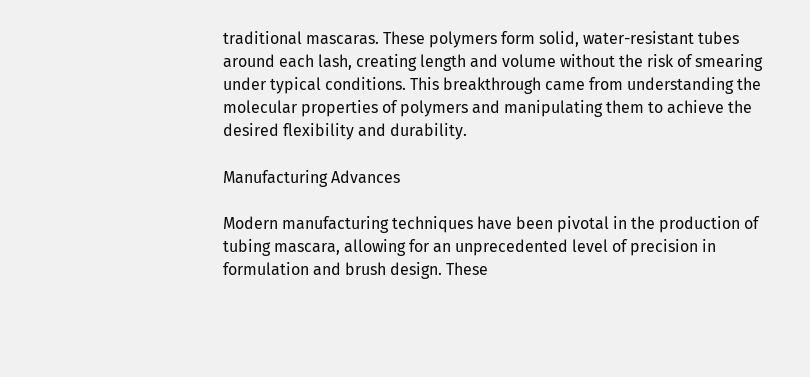traditional mascaras. These polymers form solid, water-resistant tubes around each lash, creating length and volume without the risk of smearing under typical conditions. This breakthrough came from understanding the molecular properties of polymers and manipulating them to achieve the desired flexibility and durability.

Manufacturing Advances

Modern manufacturing techniques have been pivotal in the production of tubing mascara, allowing for an unprecedented level of precision in formulation and brush design. These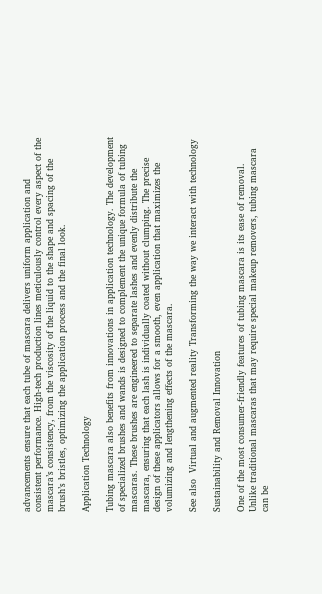advancements ensure that each tube of mascara delivers uniform application and consistent performance. High-tech production lines meticulously control every aspect of the mascara’s consistency, from the viscosity of the liquid to the shape and spacing of the brush’s bristles, optimizing the application process and the final look.

Application Technology

Tubing mascara also benefits from innovations in application technology. The development of specialized brushes and wands is designed to complement the unique formula of tubing mascaras. These brushes are engineered to separate lashes and evenly distribute the mascara, ensuring that each lash is individually coated without clumping. The precise design of these applicators allows for a smooth, even application that maximizes the volumizing and lengthening effects of the mascara.

See also  Virtual and augmented reality Transforming the way we interact with technology

Sustainability and Removal Innovation

One of the most consumer-friendly features of tubing mascara is its ease of removal. Unlike traditional mascaras that may require special makeup removers, tubing mascara can be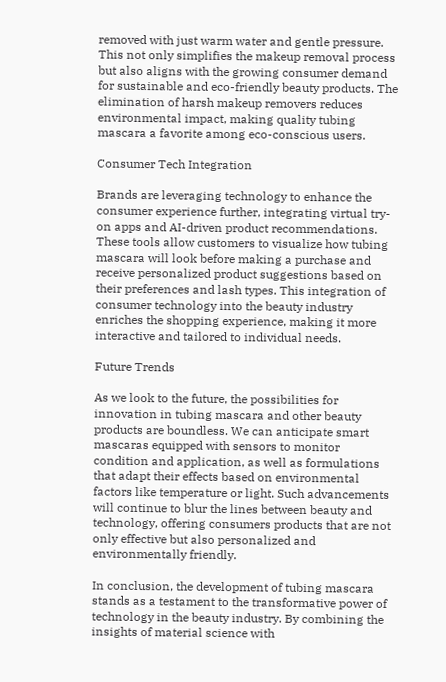removed with just warm water and gentle pressure. This not only simplifies the makeup removal process but also aligns with the growing consumer demand for sustainable and eco-friendly beauty products. The elimination of harsh makeup removers reduces environmental impact, making quality tubing mascara a favorite among eco-conscious users.

Consumer Tech Integration

Brands are leveraging technology to enhance the consumer experience further, integrating virtual try-on apps and AI-driven product recommendations. These tools allow customers to visualize how tubing mascara will look before making a purchase and receive personalized product suggestions based on their preferences and lash types. This integration of consumer technology into the beauty industry enriches the shopping experience, making it more interactive and tailored to individual needs.

Future Trends

As we look to the future, the possibilities for innovation in tubing mascara and other beauty products are boundless. We can anticipate smart mascaras equipped with sensors to monitor condition and application, as well as formulations that adapt their effects based on environmental factors like temperature or light. Such advancements will continue to blur the lines between beauty and technology, offering consumers products that are not only effective but also personalized and environmentally friendly.

In conclusion, the development of tubing mascara stands as a testament to the transformative power of technology in the beauty industry. By combining the insights of material science with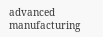advanced manufacturing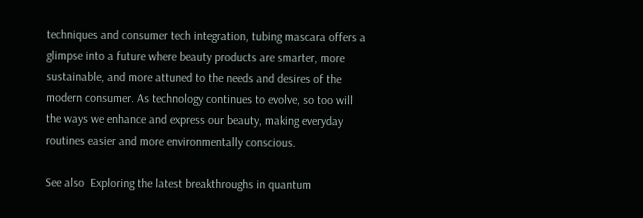techniques and consumer tech integration, tubing mascara offers a glimpse into a future where beauty products are smarter, more sustainable, and more attuned to the needs and desires of the modern consumer. As technology continues to evolve, so too will the ways we enhance and express our beauty, making everyday routines easier and more environmentally conscious.

See also  Exploring the latest breakthroughs in quantum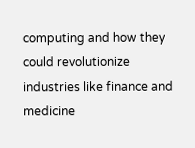computing and how they could revolutionize industries like finance and medicine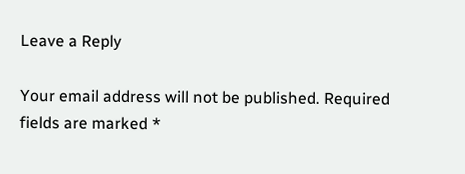Leave a Reply

Your email address will not be published. Required fields are marked *